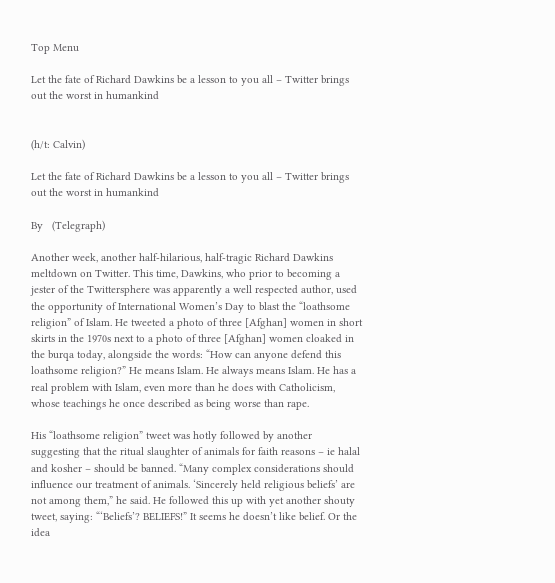Top Menu

Let the fate of Richard Dawkins be a lesson to you all – Twitter brings out the worst in humankind


(h/t: Calvin)

Let the fate of Richard Dawkins be a lesson to you all – Twitter brings out the worst in humankind

By   (Telegraph)

Another week, another half-hilarious, half-tragic Richard Dawkins meltdown on Twitter. This time, Dawkins, who prior to becoming a jester of the Twittersphere was apparently a well respected author, used the opportunity of International Women’s Day to blast the “loathsome religion” of Islam. He tweeted a photo of three [Afghan] women in short skirts in the 1970s next to a photo of three [Afghan] women cloaked in the burqa today, alongside the words: “How can anyone defend this loathsome religion?” He means Islam. He always means Islam. He has a real problem with Islam, even more than he does with Catholicism, whose teachings he once described as being worse than rape.

His “loathsome religion” tweet was hotly followed by another suggesting that the ritual slaughter of animals for faith reasons – ie halal and kosher – should be banned. “Many complex considerations should influence our treatment of animals. ‘Sincerely held religious beliefs’ are not among them,” he said. He followed this up with yet another shouty tweet, saying: “‘Beliefs’? BELIEFS!” It seems he doesn’t like belief. Or the idea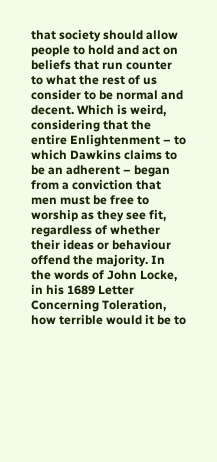that society should allow people to hold and act on beliefs that run counter to what the rest of us consider to be normal and decent. Which is weird, considering that the entire Enlightenment – to which Dawkins claims to be an adherent – began from a conviction that men must be free to worship as they see fit, regardless of whether their ideas or behaviour offend the majority. In the words of John Locke, in his 1689 Letter Concerning Toleration, how terrible would it be to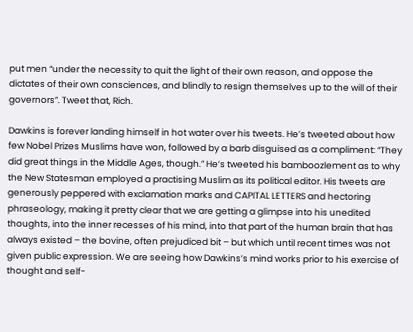put men “under the necessity to quit the light of their own reason, and oppose the dictates of their own consciences, and blindly to resign themselves up to the will of their governors”. Tweet that, Rich.

Dawkins is forever landing himself in hot water over his tweets. He’s tweeted about how few Nobel Prizes Muslims have won, followed by a barb disguised as a compliment: “They did great things in the Middle Ages, though.” He’s tweeted his bamboozlement as to why the New Statesman employed a practising Muslim as its political editor. His tweets are generously peppered with exclamation marks and CAPITAL LETTERS and hectoring phraseology, making it pretty clear that we are getting a glimpse into his unedited thoughts, into the inner recesses of his mind, into that part of the human brain that has always existed – the bovine, often prejudiced bit – but which until recent times was not given public expression. We are seeing how Dawkins’s mind works prior to his exercise of thought and self-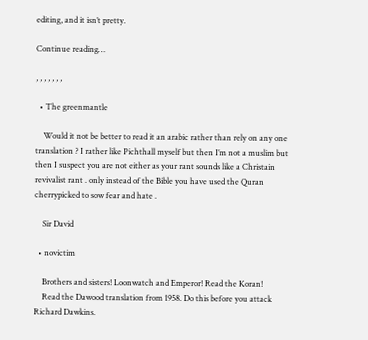editing, and it isn’t pretty.

Continue reading…

, , , , , , ,

  • The greenmantle

    Would it not be better to read it an arabic rather than rely on any one translation ? I rather like Pichthall myself but then I’m not a muslim but then I suspect you are not either as your rant sounds like a Christain revivalist rant . only instead of the Bible you have used the Quran cherrypicked to sow fear and hate .

    Sir David

  • novictim

    Brothers and sisters! Loonwatch and Emperor! Read the Koran!
    Read the Dawood translation from 1958. Do this before you attack Richard Dawkins.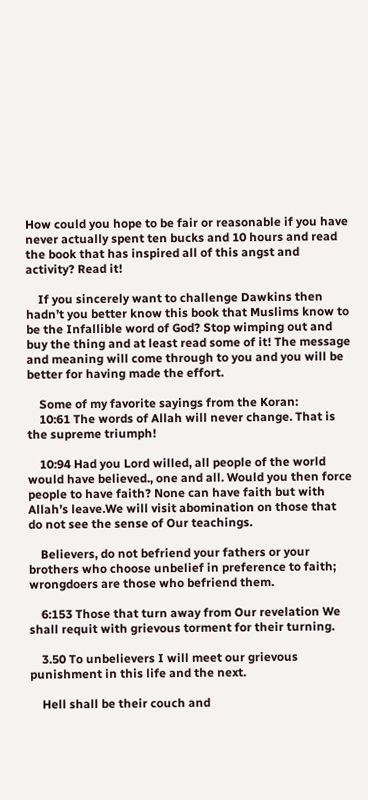How could you hope to be fair or reasonable if you have never actually spent ten bucks and 10 hours and read the book that has inspired all of this angst and activity? Read it!

    If you sincerely want to challenge Dawkins then hadn’t you better know this book that Muslims know to be the Infallible word of God? Stop wimping out and buy the thing and at least read some of it! The message and meaning will come through to you and you will be better for having made the effort.

    Some of my favorite sayings from the Koran:
    10:61 The words of Allah will never change. That is the supreme triumph!

    10:94 Had you Lord willed, all people of the world would have believed., one and all. Would you then force people to have faith? None can have faith but with Allah’s leave.We will visit abomination on those that do not see the sense of Our teachings.

    Believers, do not befriend your fathers or your brothers who choose unbelief in preference to faith; wrongdoers are those who befriend them.

    6:153 Those that turn away from Our revelation We shall requit with grievous torment for their turning.

    3.50 To unbelievers I will meet our grievous punishment in this life and the next.

    Hell shall be their couch and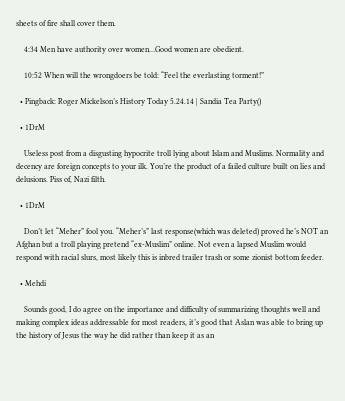sheets of fire shall cover them.

    4:34 Men have authority over women…Good women are obedient.

    10:52 When will the wrongdoers be told: “Feel the everlasting torment!”

  • Pingback: Roger Mickelson’s History Today 5.24.14 | Sandia Tea Party()

  • 1DrM

    Useless post from a disgusting hypocrite troll lying about Islam and Muslims. Normality and decency are foreign concepts to your ilk. You’re the product of a failed culture built on lies and delusions. Piss of, Nazi filth.

  • 1DrM

    Don’t let “Meher” fool you. “Meher’s” last response(which was deleted) proved he’s NOT an Afghan but a troll playing pretend “ex-Muslim” online. Not even a lapsed Muslim would respond with racial slurs, most likely this is inbred trailer trash or some zionist bottom feeder.

  • Mehdi

    Sounds good, I do agree on the importance and difficulty of summarizing thoughts well and making complex ideas addressable for most readers, it’s good that Aslan was able to bring up the history of Jesus the way he did rather than keep it as an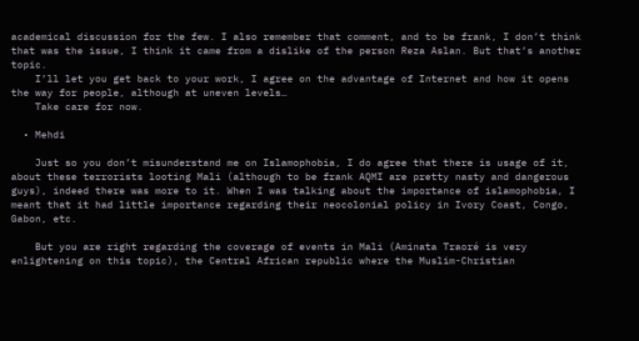academical discussion for the few. I also remember that comment, and to be frank, I don’t think that was the issue, I think it came from a dislike of the person Reza Aslan. But that’s another topic.
    I’ll let you get back to your work, I agree on the advantage of Internet and how it opens the way for people, although at uneven levels…
    Take care for now.

  • Mehdi

    Just so you don’t misunderstand me on Islamophobia, I do agree that there is usage of it, about these terrorists looting Mali (although to be frank AQMI are pretty nasty and dangerous guys), indeed there was more to it. When I was talking about the importance of islamophobia, I meant that it had little importance regarding their neocolonial policy in Ivory Coast, Congo, Gabon, etc.

    But you are right regarding the coverage of events in Mali (Aminata Traoré is very enlightening on this topic), the Central African republic where the Muslim-Christian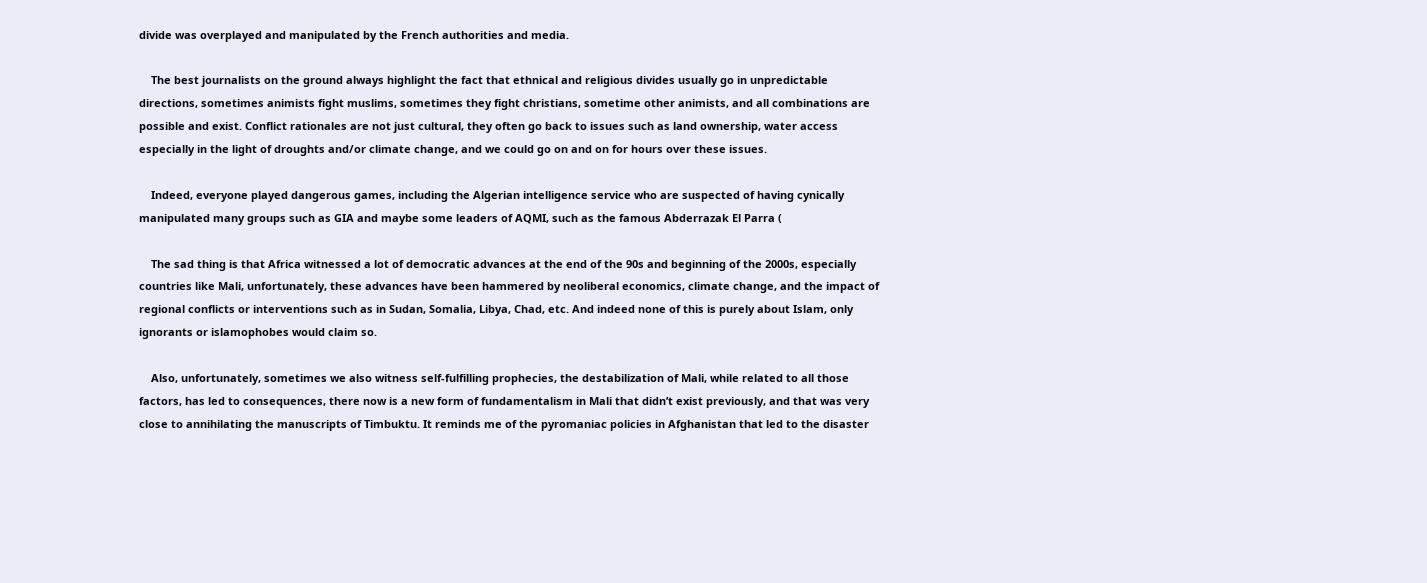divide was overplayed and manipulated by the French authorities and media.

    The best journalists on the ground always highlight the fact that ethnical and religious divides usually go in unpredictable directions, sometimes animists fight muslims, sometimes they fight christians, sometime other animists, and all combinations are possible and exist. Conflict rationales are not just cultural, they often go back to issues such as land ownership, water access especially in the light of droughts and/or climate change, and we could go on and on for hours over these issues.

    Indeed, everyone played dangerous games, including the Algerian intelligence service who are suspected of having cynically manipulated many groups such as GIA and maybe some leaders of AQMI, such as the famous Abderrazak El Parra (

    The sad thing is that Africa witnessed a lot of democratic advances at the end of the 90s and beginning of the 2000s, especially countries like Mali, unfortunately, these advances have been hammered by neoliberal economics, climate change, and the impact of regional conflicts or interventions such as in Sudan, Somalia, Libya, Chad, etc. And indeed none of this is purely about Islam, only ignorants or islamophobes would claim so.

    Also, unfortunately, sometimes we also witness self-fulfilling prophecies, the destabilization of Mali, while related to all those factors, has led to consequences, there now is a new form of fundamentalism in Mali that didn’t exist previously, and that was very close to annihilating the manuscripts of Timbuktu. It reminds me of the pyromaniac policies in Afghanistan that led to the disaster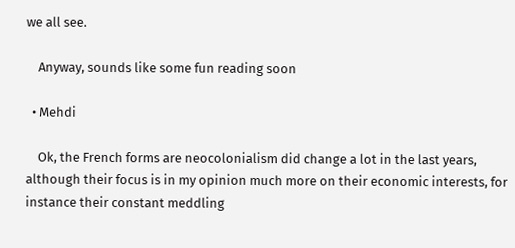we all see.

    Anyway, sounds like some fun reading soon

  • Mehdi

    Ok, the French forms are neocolonialism did change a lot in the last years, although their focus is in my opinion much more on their economic interests, for instance their constant meddling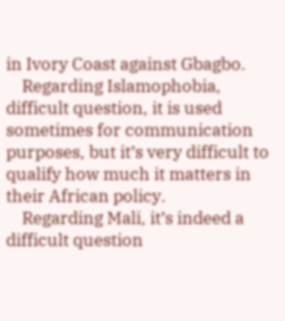in Ivory Coast against Gbagbo.
    Regarding Islamophobia, difficult question, it is used sometimes for communication purposes, but it’s very difficult to qualify how much it matters in their African policy.
    Regarding Mali, it’s indeed a difficult question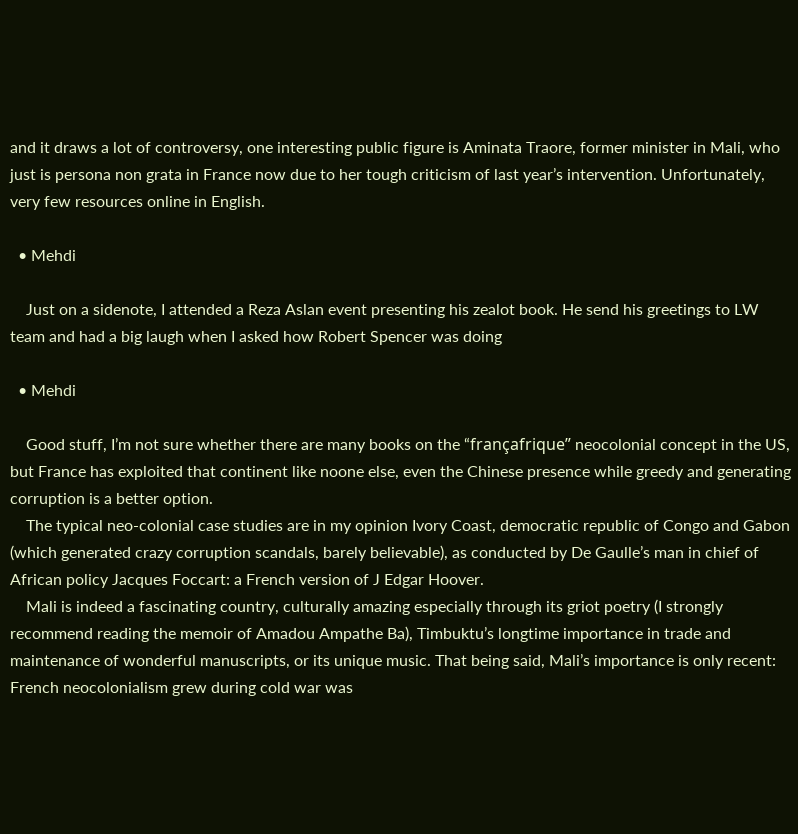and it draws a lot of controversy, one interesting public figure is Aminata Traore, former minister in Mali, who just is persona non grata in France now due to her tough criticism of last year’s intervention. Unfortunately, very few resources online in English.

  • Mehdi

    Just on a sidenote, I attended a Reza Aslan event presenting his zealot book. He send his greetings to LW team and had a big laugh when I asked how Robert Spencer was doing

  • Mehdi

    Good stuff, I’m not sure whether there are many books on the “françafrique” neocolonial concept in the US, but France has exploited that continent like noone else, even the Chinese presence while greedy and generating corruption is a better option.
    The typical neo-colonial case studies are in my opinion Ivory Coast, democratic republic of Congo and Gabon (which generated crazy corruption scandals, barely believable), as conducted by De Gaulle’s man in chief of African policy Jacques Foccart: a French version of J Edgar Hoover.
    Mali is indeed a fascinating country, culturally amazing especially through its griot poetry (I strongly recommend reading the memoir of Amadou Ampathe Ba), Timbuktu’s longtime importance in trade and maintenance of wonderful manuscripts, or its unique music. That being said, Mali’s importance is only recent: French neocolonialism grew during cold war was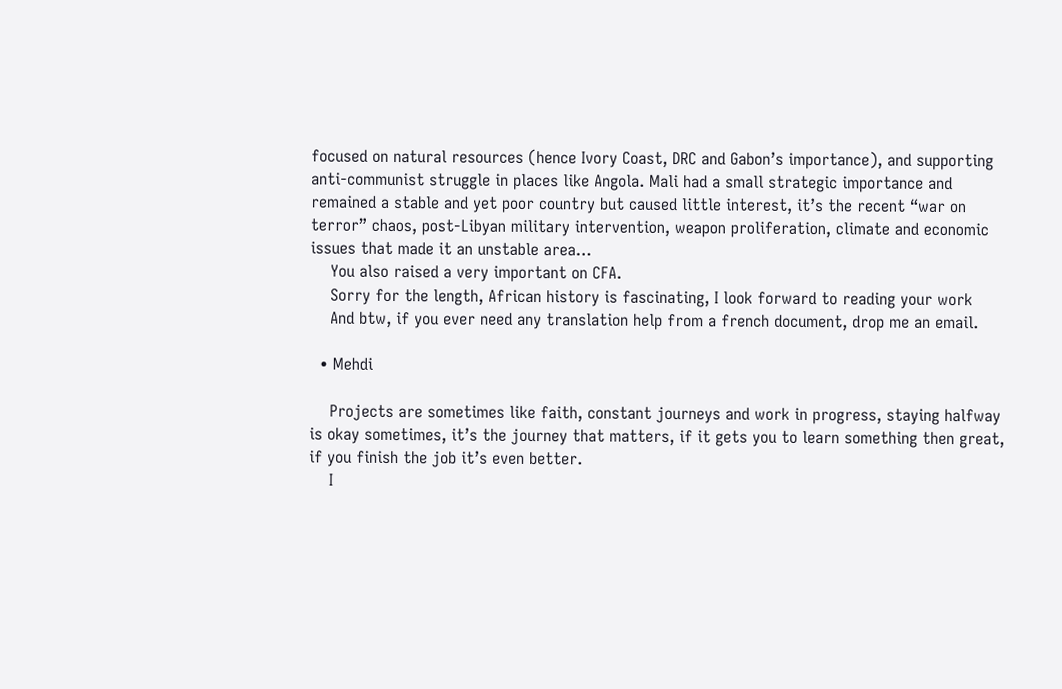focused on natural resources (hence Ivory Coast, DRC and Gabon’s importance), and supporting anti-communist struggle in places like Angola. Mali had a small strategic importance and remained a stable and yet poor country but caused little interest, it’s the recent “war on terror” chaos, post-Libyan military intervention, weapon proliferation, climate and economic issues that made it an unstable area…
    You also raised a very important on CFA.
    Sorry for the length, African history is fascinating, I look forward to reading your work
    And btw, if you ever need any translation help from a french document, drop me an email.

  • Mehdi

    Projects are sometimes like faith, constant journeys and work in progress, staying halfway is okay sometimes, it’s the journey that matters, if it gets you to learn something then great, if you finish the job it’s even better.
    I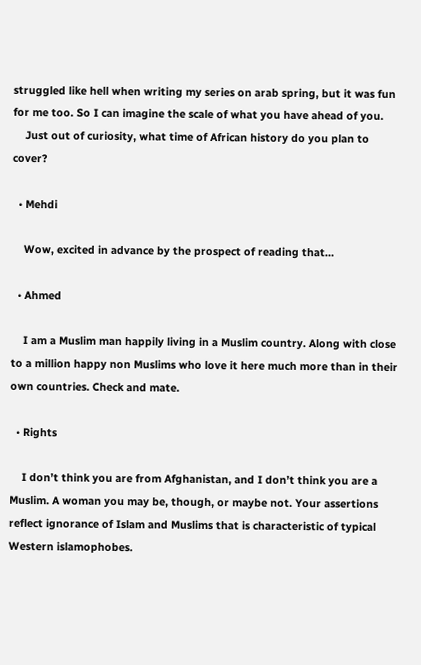struggled like hell when writing my series on arab spring, but it was fun for me too. So I can imagine the scale of what you have ahead of you.
    Just out of curiosity, what time of African history do you plan to cover?

  • Mehdi

    Wow, excited in advance by the prospect of reading that…

  • Ahmed

    I am a Muslim man happily living in a Muslim country. Along with close to a million happy non Muslims who love it here much more than in their own countries. Check and mate.

  • Rights

    I don’t think you are from Afghanistan, and I don’t think you are a Muslim. A woman you may be, though, or maybe not. Your assertions reflect ignorance of Islam and Muslims that is characteristic of typical Western islamophobes.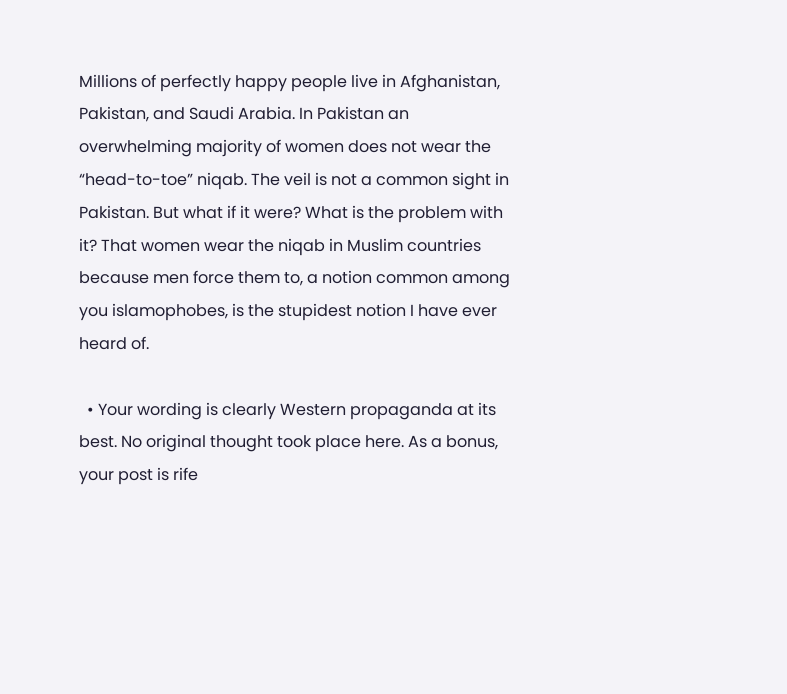Millions of perfectly happy people live in Afghanistan, Pakistan, and Saudi Arabia. In Pakistan an overwhelming majority of women does not wear the “head-to-toe” niqab. The veil is not a common sight in Pakistan. But what if it were? What is the problem with it? That women wear the niqab in Muslim countries because men force them to, a notion common among you islamophobes, is the stupidest notion I have ever heard of.

  • Your wording is clearly Western propaganda at its best. No original thought took place here. As a bonus, your post is rife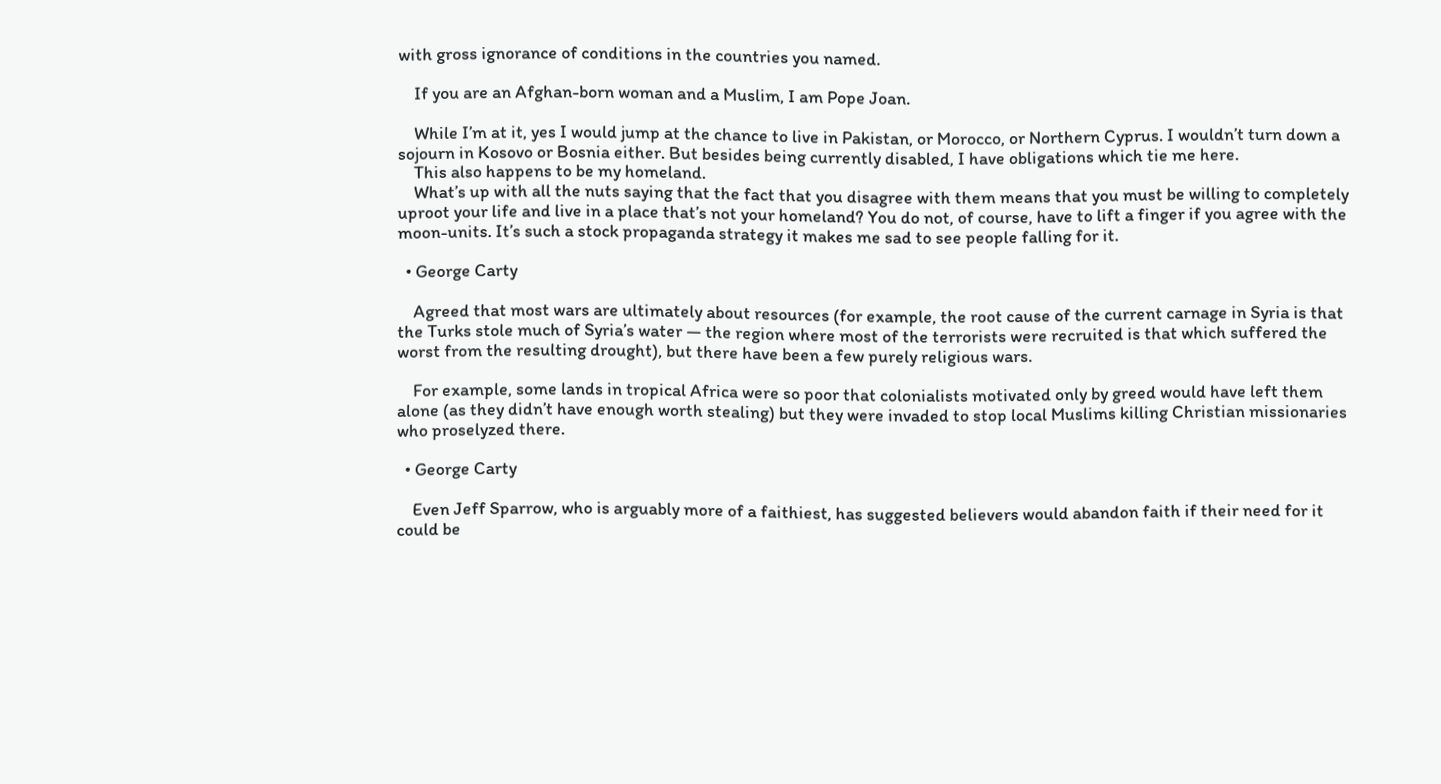with gross ignorance of conditions in the countries you named.

    If you are an Afghan-born woman and a Muslim, I am Pope Joan.

    While I’m at it, yes I would jump at the chance to live in Pakistan, or Morocco, or Northern Cyprus. I wouldn’t turn down a sojourn in Kosovo or Bosnia either. But besides being currently disabled, I have obligations which tie me here.
    This also happens to be my homeland.
    What’s up with all the nuts saying that the fact that you disagree with them means that you must be willing to completely uproot your life and live in a place that’s not your homeland? You do not, of course, have to lift a finger if you agree with the moon-units. It’s such a stock propaganda strategy it makes me sad to see people falling for it.

  • George Carty

    Agreed that most wars are ultimately about resources (for example, the root cause of the current carnage in Syria is that the Turks stole much of Syria’s water — the region where most of the terrorists were recruited is that which suffered the worst from the resulting drought), but there have been a few purely religious wars.

    For example, some lands in tropical Africa were so poor that colonialists motivated only by greed would have left them alone (as they didn’t have enough worth stealing) but they were invaded to stop local Muslims killing Christian missionaries who proselyzed there.

  • George Carty

    Even Jeff Sparrow, who is arguably more of a faithiest, has suggested believers would abandon faith if their need for it could be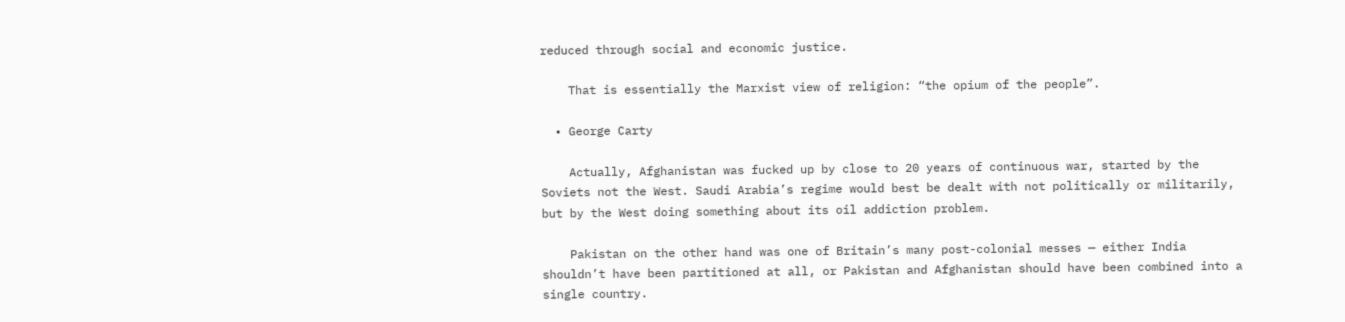reduced through social and economic justice.

    That is essentially the Marxist view of religion: “the opium of the people”.

  • George Carty

    Actually, Afghanistan was fucked up by close to 20 years of continuous war, started by the Soviets not the West. Saudi Arabia’s regime would best be dealt with not politically or militarily, but by the West doing something about its oil addiction problem.

    Pakistan on the other hand was one of Britain’s many post-colonial messes — either India shouldn’t have been partitioned at all, or Pakistan and Afghanistan should have been combined into a single country.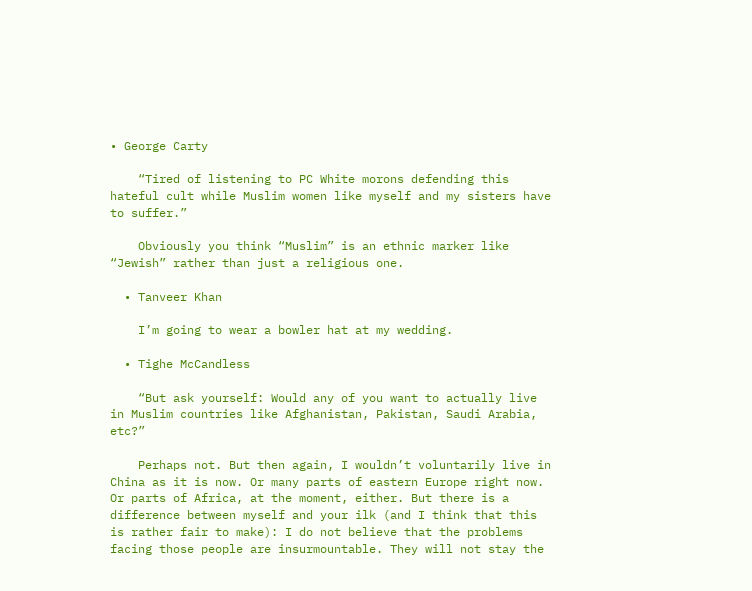• George Carty

    “Tired of listening to PC White morons defending this hateful cult while Muslim women like myself and my sisters have to suffer.”

    Obviously you think “Muslim” is an ethnic marker like “Jewish” rather than just a religious one.

  • Tanveer Khan

    I’m going to wear a bowler hat at my wedding.

  • Tighe McCandless

    “But ask yourself: Would any of you want to actually live in Muslim countries like Afghanistan, Pakistan, Saudi Arabia, etc?”

    Perhaps not. But then again, I wouldn’t voluntarily live in China as it is now. Or many parts of eastern Europe right now. Or parts of Africa, at the moment, either. But there is a difference between myself and your ilk (and I think that this is rather fair to make): I do not believe that the problems facing those people are insurmountable. They will not stay the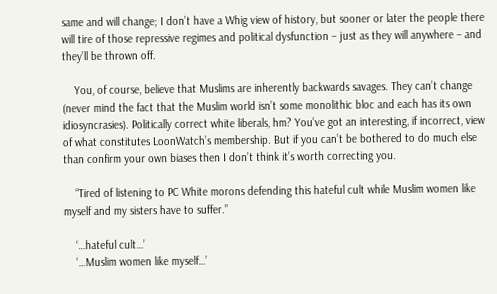same and will change; I don’t have a Whig view of history, but sooner or later the people there will tire of those repressive regimes and political dysfunction – just as they will anywhere – and they’ll be thrown off.

    You, of course, believe that Muslims are inherently backwards savages. They can’t change (never mind the fact that the Muslim world isn’t some monolithic bloc and each has its own idiosyncrasies). Politically correct white liberals, hm? You’ve got an interesting, if incorrect, view of what constitutes LoonWatch’s membership. But if you can’t be bothered to do much else than confirm your own biases then I don’t think it’s worth correcting you.

    “Tired of listening to PC White morons defending this hateful cult while Muslim women like myself and my sisters have to suffer.”

    ‘…hateful cult…’
    ‘…Muslim women like myself…’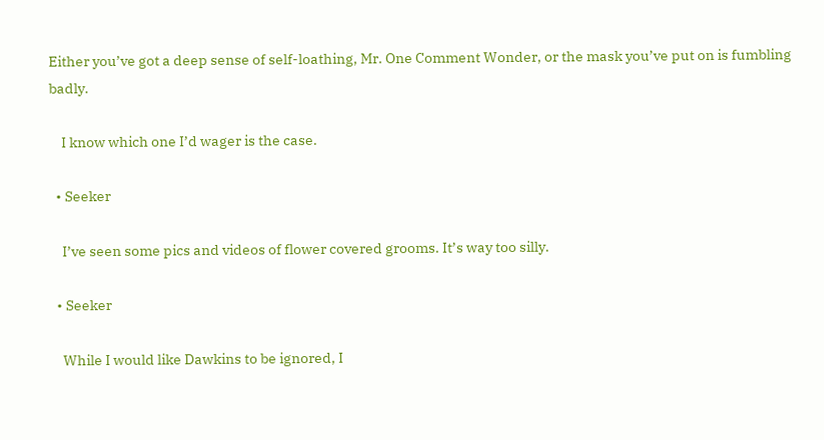Either you’ve got a deep sense of self-loathing, Mr. One Comment Wonder, or the mask you’ve put on is fumbling badly.

    I know which one I’d wager is the case.

  • Seeker

    I’ve seen some pics and videos of flower covered grooms. It’s way too silly.

  • Seeker

    While I would like Dawkins to be ignored, I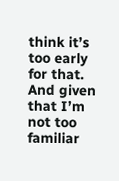think it’s too early for that. And given that I’m not too familiar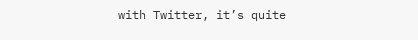with Twitter, it’s quite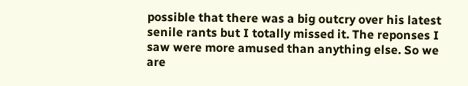possible that there was a big outcry over his latest senile rants but I totally missed it. The reponses I saw were more amused than anything else. So we are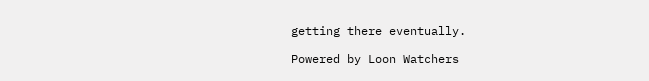getting there eventually.

Powered by Loon Watchers